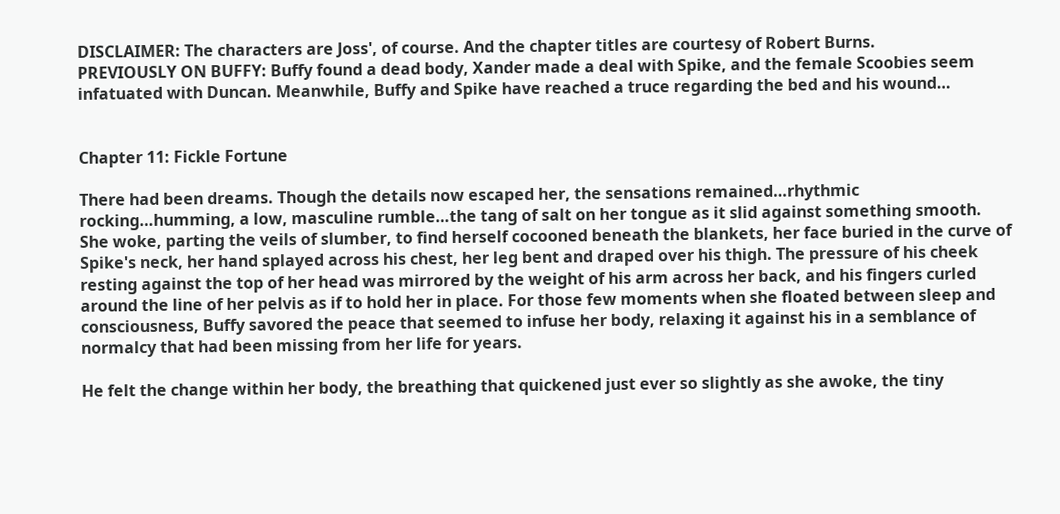DISCLAIMER: The characters are Joss', of course. And the chapter titles are courtesy of Robert Burns.
PREVIOUSLY ON BUFFY: Buffy found a dead body, Xander made a deal with Spike, and the female Scoobies seem infatuated with Duncan. Meanwhile, Buffy and Spike have reached a truce regarding the bed and his wound…


Chapter 11: Fickle Fortune

There had been dreams. Though the details now escaped her, the sensations remained…rhythmic rocking…humming, a low, masculine rumble…the tang of salt on her tongue as it slid against something smooth. She woke, parting the veils of slumber, to find herself cocooned beneath the blankets, her face buried in the curve of Spike's neck, her hand splayed across his chest, her leg bent and draped over his thigh. The pressure of his cheek resting against the top of her head was mirrored by the weight of his arm across her back, and his fingers curled around the line of her pelvis as if to hold her in place. For those few moments when she floated between sleep and consciousness, Buffy savored the peace that seemed to infuse her body, relaxing it against his in a semblance of normalcy that had been missing from her life for years.

He felt the change within her body, the breathing that quickened just ever so slightly as she awoke, the tiny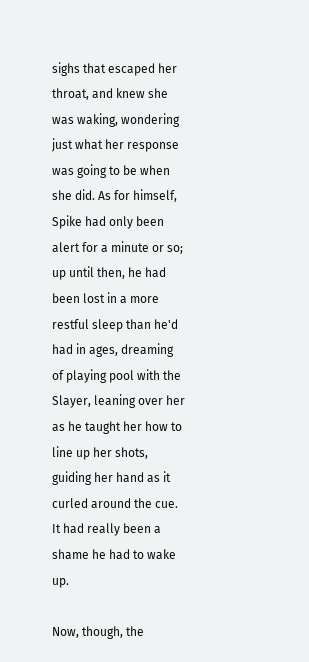sighs that escaped her throat, and knew she was waking, wondering just what her response was going to be when she did. As for himself, Spike had only been alert for a minute or so; up until then, he had been lost in a more restful sleep than he'd had in ages, dreaming of playing pool with the Slayer, leaning over her as he taught her how to line up her shots, guiding her hand as it curled around the cue. It had really been a shame he had to wake up.

Now, though, the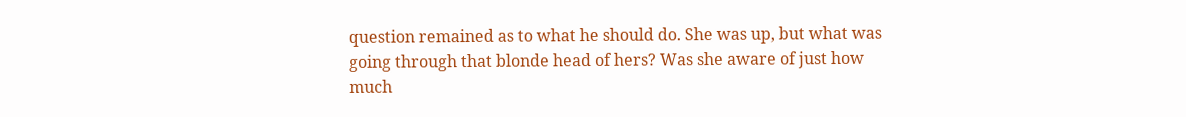question remained as to what he should do. She was up, but what was going through that blonde head of hers? Was she aware of just how much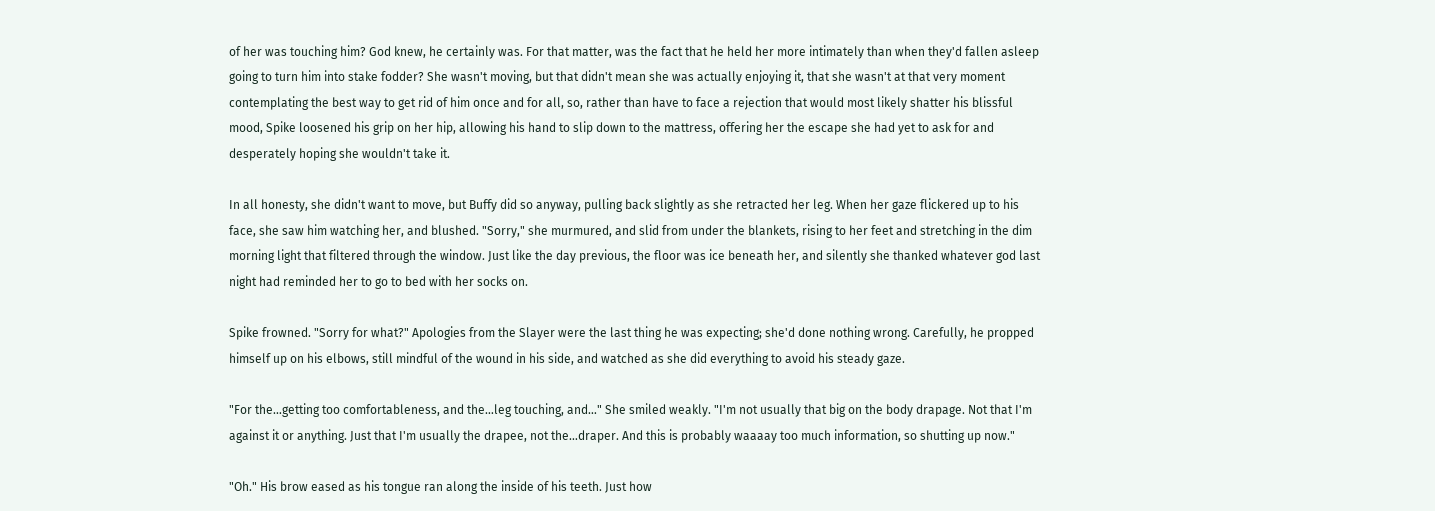of her was touching him? God knew, he certainly was. For that matter, was the fact that he held her more intimately than when they'd fallen asleep going to turn him into stake fodder? She wasn't moving, but that didn't mean she was actually enjoying it, that she wasn't at that very moment contemplating the best way to get rid of him once and for all, so, rather than have to face a rejection that would most likely shatter his blissful mood, Spike loosened his grip on her hip, allowing his hand to slip down to the mattress, offering her the escape she had yet to ask for and desperately hoping she wouldn't take it.

In all honesty, she didn't want to move, but Buffy did so anyway, pulling back slightly as she retracted her leg. When her gaze flickered up to his face, she saw him watching her, and blushed. "Sorry," she murmured, and slid from under the blankets, rising to her feet and stretching in the dim morning light that filtered through the window. Just like the day previous, the floor was ice beneath her, and silently she thanked whatever god last night had reminded her to go to bed with her socks on.

Spike frowned. "Sorry for what?" Apologies from the Slayer were the last thing he was expecting; she'd done nothing wrong. Carefully, he propped himself up on his elbows, still mindful of the wound in his side, and watched as she did everything to avoid his steady gaze.

"For the…getting too comfortableness, and the…leg touching, and…" She smiled weakly. "I'm not usually that big on the body drapage. Not that I'm against it or anything. Just that I'm usually the drapee, not the…draper. And this is probably waaaay too much information, so shutting up now."

"Oh." His brow eased as his tongue ran along the inside of his teeth. Just how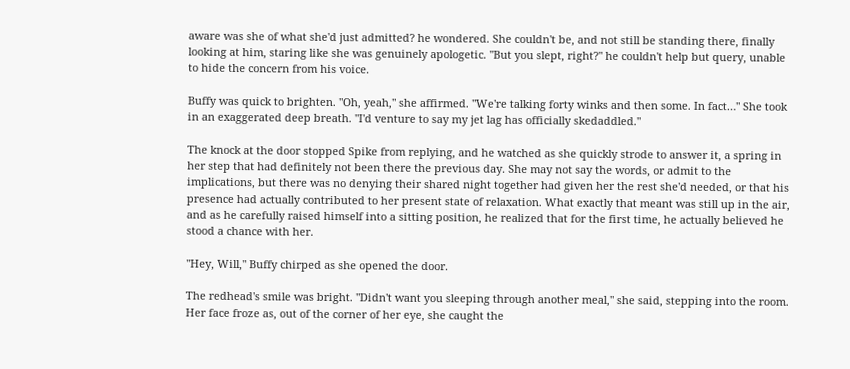aware was she of what she'd just admitted? he wondered. She couldn't be, and not still be standing there, finally looking at him, staring like she was genuinely apologetic. "But you slept, right?" he couldn't help but query, unable to hide the concern from his voice.

Buffy was quick to brighten. "Oh, yeah," she affirmed. "We're talking forty winks and then some. In fact…" She took in an exaggerated deep breath. "I'd venture to say my jet lag has officially skedaddled."

The knock at the door stopped Spike from replying, and he watched as she quickly strode to answer it, a spring in her step that had definitely not been there the previous day. She may not say the words, or admit to the implications, but there was no denying their shared night together had given her the rest she'd needed, or that his presence had actually contributed to her present state of relaxation. What exactly that meant was still up in the air, and as he carefully raised himself into a sitting position, he realized that for the first time, he actually believed he stood a chance with her.

"Hey, Will," Buffy chirped as she opened the door.

The redhead's smile was bright. "Didn't want you sleeping through another meal," she said, stepping into the room. Her face froze as, out of the corner of her eye, she caught the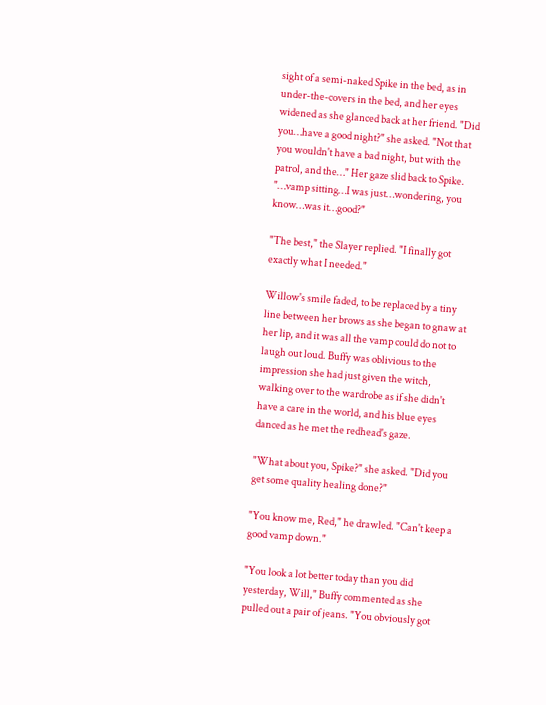sight of a semi-naked Spike in the bed, as in under-the-covers in the bed, and her eyes widened as she glanced back at her friend. "Did you…have a good night?" she asked. "Not that you wouldn't have a bad night, but with the patrol, and the…" Her gaze slid back to Spike. "…vamp sitting…I was just…wondering, you know…was it…good?"

"The best," the Slayer replied. "I finally got exactly what I needed."

Willow's smile faded, to be replaced by a tiny line between her brows as she began to gnaw at her lip, and it was all the vamp could do not to laugh out loud. Buffy was oblivious to the impression she had just given the witch, walking over to the wardrobe as if she didn't have a care in the world, and his blue eyes danced as he met the redhead's gaze.

"What about you, Spike?" she asked. "Did you get some quality healing done?"

"You know me, Red," he drawled. "Can't keep a good vamp down."

"You look a lot better today than you did yesterday, Will," Buffy commented as she pulled out a pair of jeans. "You obviously got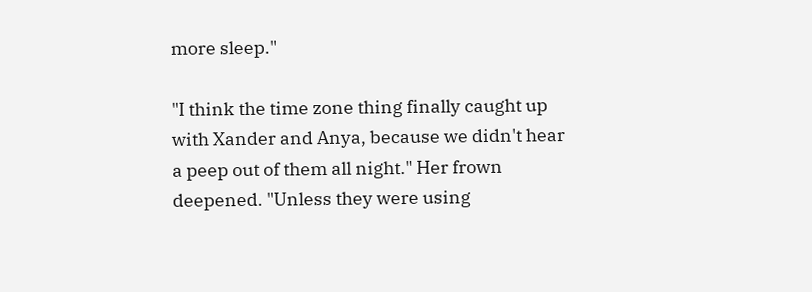more sleep."

"I think the time zone thing finally caught up with Xander and Anya, because we didn't hear a peep out of them all night." Her frown deepened. "Unless they were using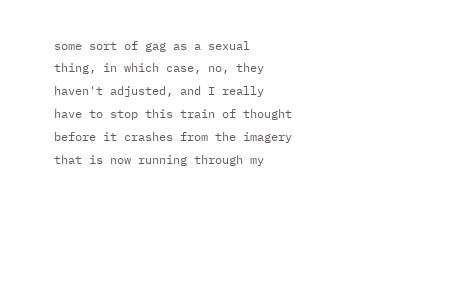some sort of gag as a sexual thing, in which case, no, they haven't adjusted, and I really have to stop this train of thought before it crashes from the imagery that is now running through my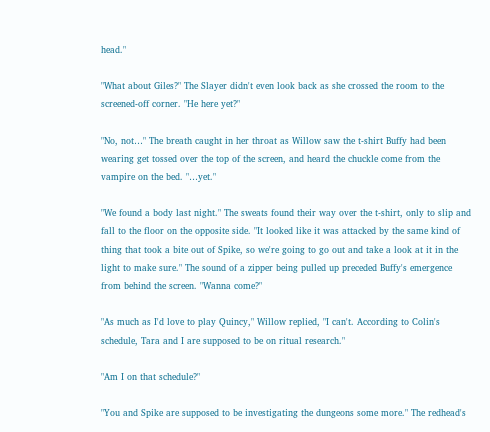head."

"What about Giles?" The Slayer didn't even look back as she crossed the room to the screened-off corner. "He here yet?"

"No, not…" The breath caught in her throat as Willow saw the t-shirt Buffy had been wearing get tossed over the top of the screen, and heard the chuckle come from the vampire on the bed. "…yet."

"We found a body last night." The sweats found their way over the t-shirt, only to slip and fall to the floor on the opposite side. "It looked like it was attacked by the same kind of thing that took a bite out of Spike, so we're going to go out and take a look at it in the light to make sure." The sound of a zipper being pulled up preceded Buffy's emergence from behind the screen. "Wanna come?"

"As much as I'd love to play Quincy," Willow replied, "I can't. According to Colin's schedule, Tara and I are supposed to be on ritual research."

"Am I on that schedule?"

"You and Spike are supposed to be investigating the dungeons some more." The redhead's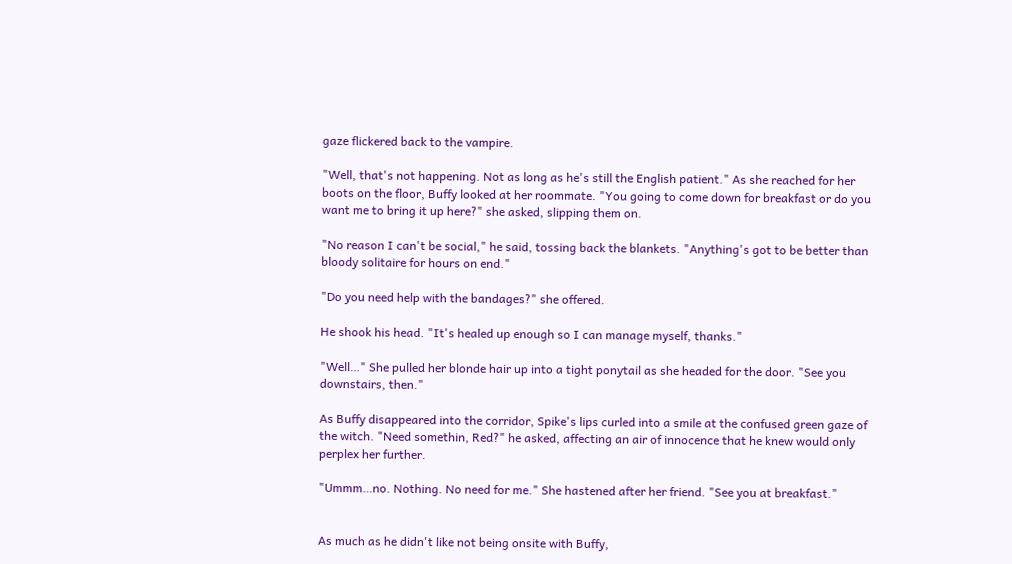gaze flickered back to the vampire.

"Well, that's not happening. Not as long as he's still the English patient." As she reached for her boots on the floor, Buffy looked at her roommate. "You going to come down for breakfast or do you want me to bring it up here?" she asked, slipping them on.

"No reason I can't be social," he said, tossing back the blankets. "Anything's got to be better than bloody solitaire for hours on end."

"Do you need help with the bandages?" she offered.

He shook his head. "It's healed up enough so I can manage myself, thanks."

"Well…" She pulled her blonde hair up into a tight ponytail as she headed for the door. "See you downstairs, then."

As Buffy disappeared into the corridor, Spike's lips curled into a smile at the confused green gaze of the witch. "Need somethin, Red?" he asked, affecting an air of innocence that he knew would only perplex her further.

"Ummm…no. Nothing. No need for me." She hastened after her friend. "See you at breakfast."


As much as he didn't like not being onsite with Buffy,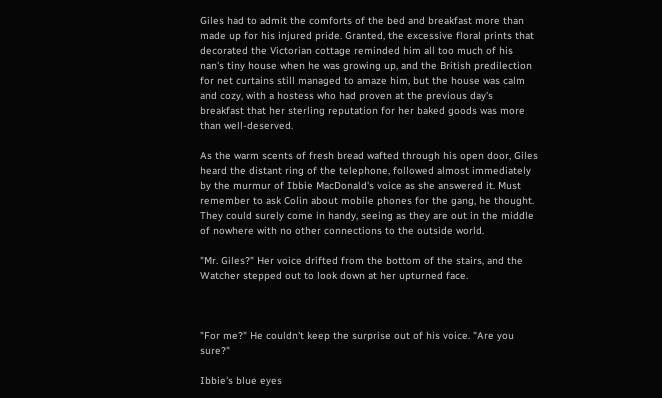Giles had to admit the comforts of the bed and breakfast more than made up for his injured pride. Granted, the excessive floral prints that decorated the Victorian cottage reminded him all too much of his nan's tiny house when he was growing up, and the British predilection for net curtains still managed to amaze him, but the house was calm and cozy, with a hostess who had proven at the previous day's breakfast that her sterling reputation for her baked goods was more than well-deserved.

As the warm scents of fresh bread wafted through his open door, Giles heard the distant ring of the telephone, followed almost immediately by the murmur of Ibbie MacDonald's voice as she answered it. Must remember to ask Colin about mobile phones for the gang, he thought. They could surely come in handy, seeing as they are out in the middle of nowhere with no other connections to the outside world.

"Mr. Giles?" Her voice drifted from the bottom of the stairs, and the Watcher stepped out to look down at her upturned face.



"For me?" He couldn't keep the surprise out of his voice. "Are you sure?"

Ibbie's blue eyes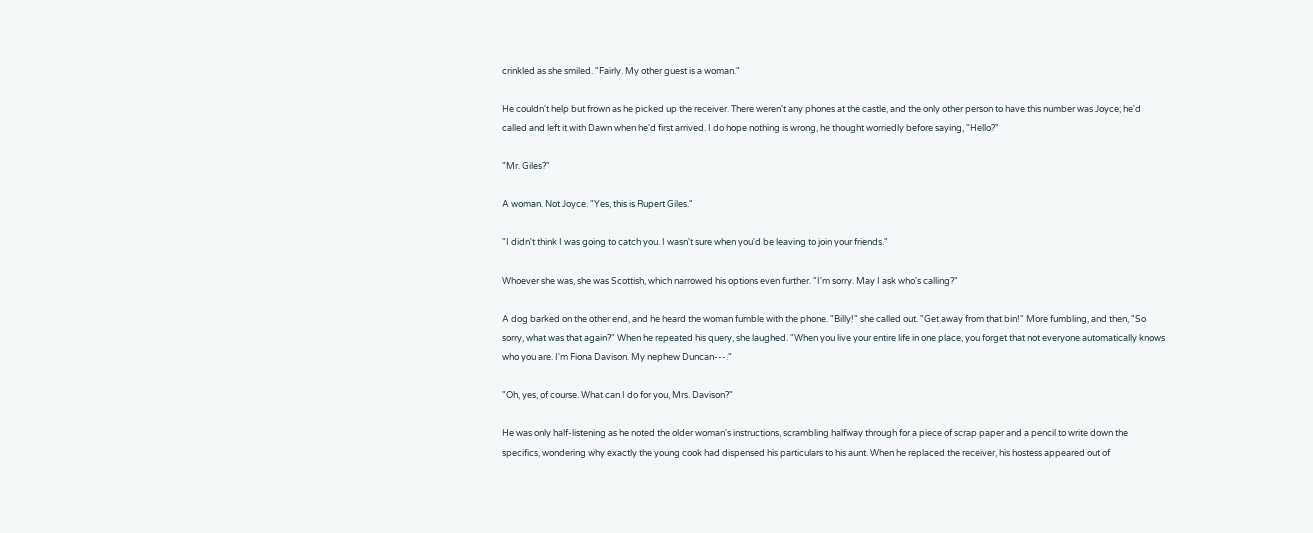crinkled as she smiled. "Fairly. My other guest is a woman."

He couldn't help but frown as he picked up the receiver. There weren't any phones at the castle, and the only other person to have this number was Joyce; he'd called and left it with Dawn when he'd first arrived. I do hope nothing is wrong, he thought worriedly before saying, "Hello?"

"Mr. Giles?"

A woman. Not Joyce. "Yes, this is Rupert Giles."

"I didn't think I was going to catch you. I wasn't sure when you'd be leaving to join your friends."

Whoever she was, she was Scottish, which narrowed his options even further. "I'm sorry. May I ask who's calling?"

A dog barked on the other end, and he heard the woman fumble with the phone. "Billy!" she called out. "Get away from that bin!" More fumbling, and then, "So sorry, what was that again?" When he repeated his query, she laughed. "When you live your entire life in one place, you forget that not everyone automatically knows who you are. I'm Fiona Davison. My nephew Duncan---."

"Oh, yes, of course. What can I do for you, Mrs. Davison?"

He was only half-listening as he noted the older woman's instructions, scrambling halfway through for a piece of scrap paper and a pencil to write down the specifics, wondering why exactly the young cook had dispensed his particulars to his aunt. When he replaced the receiver, his hostess appeared out of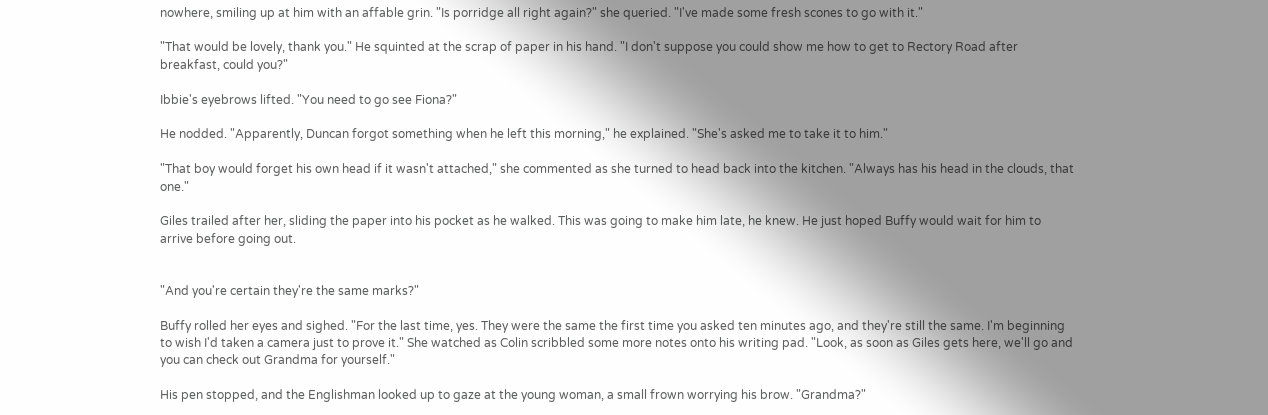nowhere, smiling up at him with an affable grin. "Is porridge all right again?" she queried. "I've made some fresh scones to go with it."

"That would be lovely, thank you." He squinted at the scrap of paper in his hand. "I don't suppose you could show me how to get to Rectory Road after breakfast, could you?"

Ibbie's eyebrows lifted. "You need to go see Fiona?"

He nodded. "Apparently, Duncan forgot something when he left this morning," he explained. "She's asked me to take it to him."

"That boy would forget his own head if it wasn't attached," she commented as she turned to head back into the kitchen. "Always has his head in the clouds, that one."

Giles trailed after her, sliding the paper into his pocket as he walked. This was going to make him late, he knew. He just hoped Buffy would wait for him to arrive before going out.


"And you're certain they're the same marks?"

Buffy rolled her eyes and sighed. "For the last time, yes. They were the same the first time you asked ten minutes ago, and they're still the same. I'm beginning to wish I'd taken a camera just to prove it." She watched as Colin scribbled some more notes onto his writing pad. "Look, as soon as Giles gets here, we'll go and you can check out Grandma for yourself."

His pen stopped, and the Englishman looked up to gaze at the young woman, a small frown worrying his brow. "Grandma?"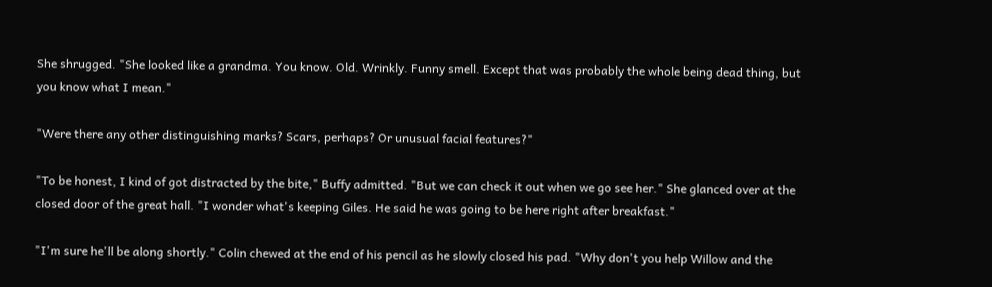She shrugged. "She looked like a grandma. You know. Old. Wrinkly. Funny smell. Except that was probably the whole being dead thing, but you know what I mean."

"Were there any other distinguishing marks? Scars, perhaps? Or unusual facial features?"

"To be honest, I kind of got distracted by the bite," Buffy admitted. "But we can check it out when we go see her." She glanced over at the closed door of the great hall. "I wonder what's keeping Giles. He said he was going to be here right after breakfast."

"I'm sure he'll be along shortly." Colin chewed at the end of his pencil as he slowly closed his pad. "Why don't you help Willow and the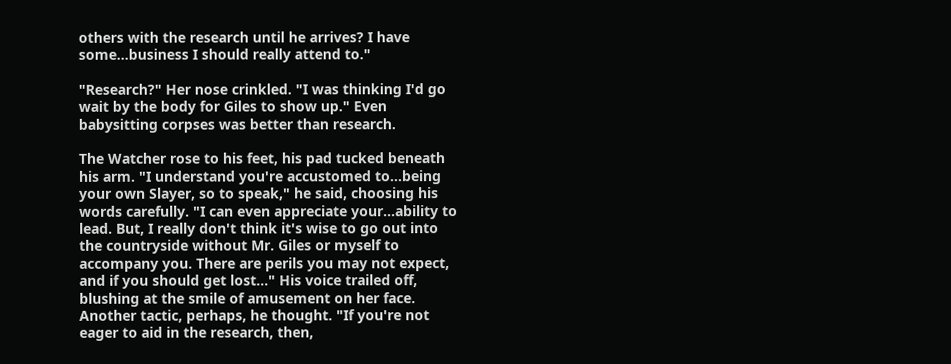others with the research until he arrives? I have some…business I should really attend to."

"Research?" Her nose crinkled. "I was thinking I'd go wait by the body for Giles to show up." Even babysitting corpses was better than research.

The Watcher rose to his feet, his pad tucked beneath his arm. "I understand you're accustomed to…being your own Slayer, so to speak," he said, choosing his words carefully. "I can even appreciate your…ability to lead. But, I really don't think it's wise to go out into the countryside without Mr. Giles or myself to accompany you. There are perils you may not expect, and if you should get lost…" His voice trailed off, blushing at the smile of amusement on her face. Another tactic, perhaps, he thought. "If you're not eager to aid in the research, then,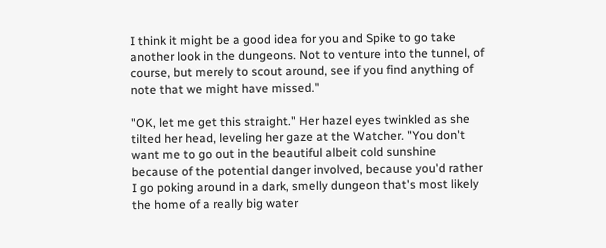I think it might be a good idea for you and Spike to go take another look in the dungeons. Not to venture into the tunnel, of course, but merely to scout around, see if you find anything of note that we might have missed."

"OK, let me get this straight." Her hazel eyes twinkled as she tilted her head, leveling her gaze at the Watcher. "You don't want me to go out in the beautiful albeit cold sunshine because of the potential danger involved, because you'd rather I go poking around in a dark, smelly dungeon that's most likely the home of a really big water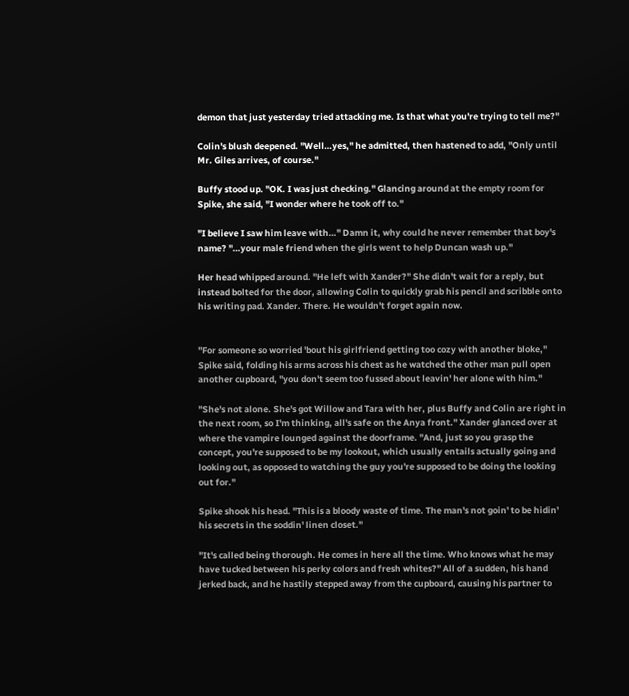demon that just yesterday tried attacking me. Is that what you're trying to tell me?"

Colin's blush deepened. "Well…yes," he admitted, then hastened to add, "Only until Mr. Giles arrives, of course."

Buffy stood up. "OK. I was just checking." Glancing around at the empty room for Spike, she said, "I wonder where he took off to."

"I believe I saw him leave with…" Damn it, why could he never remember that boy's name? "…your male friend when the girls went to help Duncan wash up."

Her head whipped around. "He left with Xander?" She didn't wait for a reply, but instead bolted for the door, allowing Colin to quickly grab his pencil and scribble onto his writing pad. Xander. There. He wouldn't forget again now.


"For someone so worried 'bout his girlfriend getting too cozy with another bloke," Spike said, folding his arms across his chest as he watched the other man pull open another cupboard, "you don't seem too fussed about leavin' her alone with him."

"She's not alone. She's got Willow and Tara with her, plus Buffy and Colin are right in the next room, so I'm thinking, all's safe on the Anya front." Xander glanced over at where the vampire lounged against the doorframe. "And, just so you grasp the concept, you're supposed to be my lookout, which usually entails actually going and looking out, as opposed to watching the guy you're supposed to be doing the looking out for."

Spike shook his head. "This is a bloody waste of time. The man's not goin' to be hidin' his secrets in the soddin' linen closet."

"It's called being thorough. He comes in here all the time. Who knows what he may have tucked between his perky colors and fresh whites?" All of a sudden, his hand jerked back, and he hastily stepped away from the cupboard, causing his partner to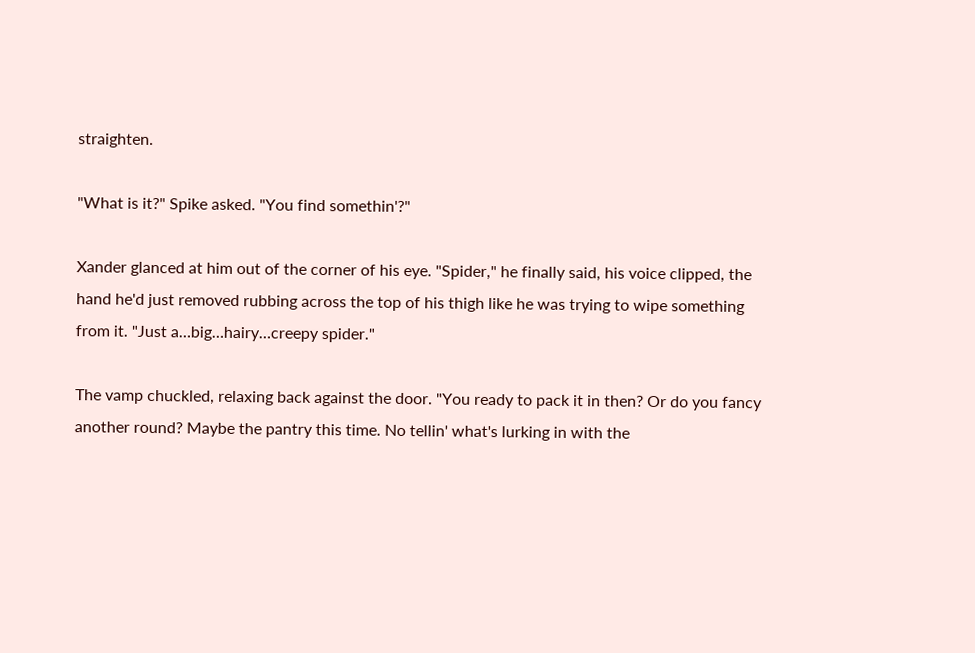straighten.

"What is it?" Spike asked. "You find somethin'?"

Xander glanced at him out of the corner of his eye. "Spider," he finally said, his voice clipped, the hand he'd just removed rubbing across the top of his thigh like he was trying to wipe something from it. "Just a…big…hairy…creepy spider."

The vamp chuckled, relaxing back against the door. "You ready to pack it in then? Or do you fancy another round? Maybe the pantry this time. No tellin' what's lurking in with the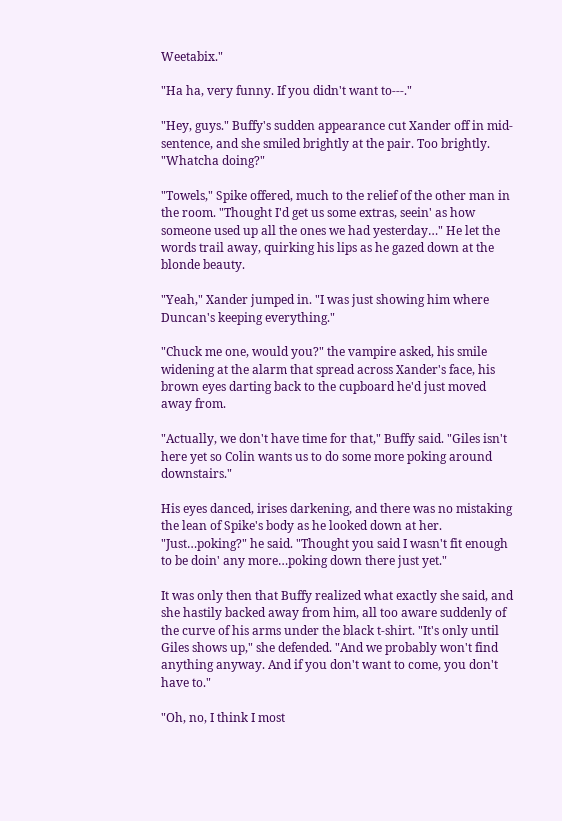Weetabix."

"Ha ha, very funny. If you didn't want to---."

"Hey, guys." Buffy's sudden appearance cut Xander off in mid-sentence, and she smiled brightly at the pair. Too brightly. "Whatcha doing?"

"Towels," Spike offered, much to the relief of the other man in the room. "Thought I'd get us some extras, seein' as how someone used up all the ones we had yesterday…" He let the words trail away, quirking his lips as he gazed down at the blonde beauty.

"Yeah," Xander jumped in. "I was just showing him where Duncan's keeping everything."

"Chuck me one, would you?" the vampire asked, his smile widening at the alarm that spread across Xander's face, his brown eyes darting back to the cupboard he'd just moved away from.

"Actually, we don't have time for that," Buffy said. "Giles isn't here yet so Colin wants us to do some more poking around downstairs."

His eyes danced, irises darkening, and there was no mistaking the lean of Spike's body as he looked down at her. "Just…poking?" he said. "Thought you said I wasn't fit enough to be doin' any more…poking down there just yet."

It was only then that Buffy realized what exactly she said, and she hastily backed away from him, all too aware suddenly of the curve of his arms under the black t-shirt. "It's only until Giles shows up," she defended. "And we probably won't find anything anyway. And if you don't want to come, you don't have to."

"Oh, no, I think I most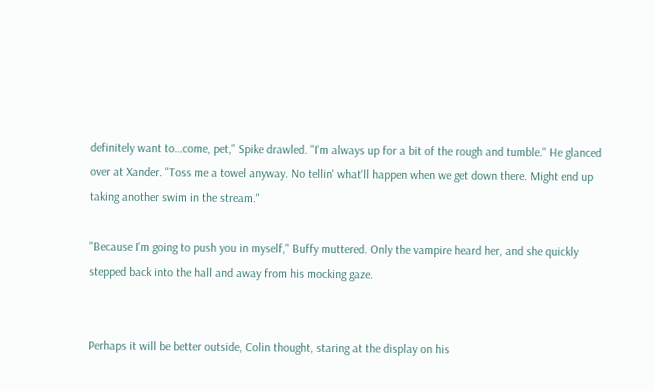definitely want to…come, pet," Spike drawled. "I'm always up for a bit of the rough and tumble." He glanced over at Xander. "Toss me a towel anyway. No tellin' what'll happen when we get down there. Might end up taking another swim in the stream."

"Because I'm going to push you in myself," Buffy muttered. Only the vampire heard her, and she quickly stepped back into the hall and away from his mocking gaze.


Perhaps it will be better outside, Colin thought, staring at the display on his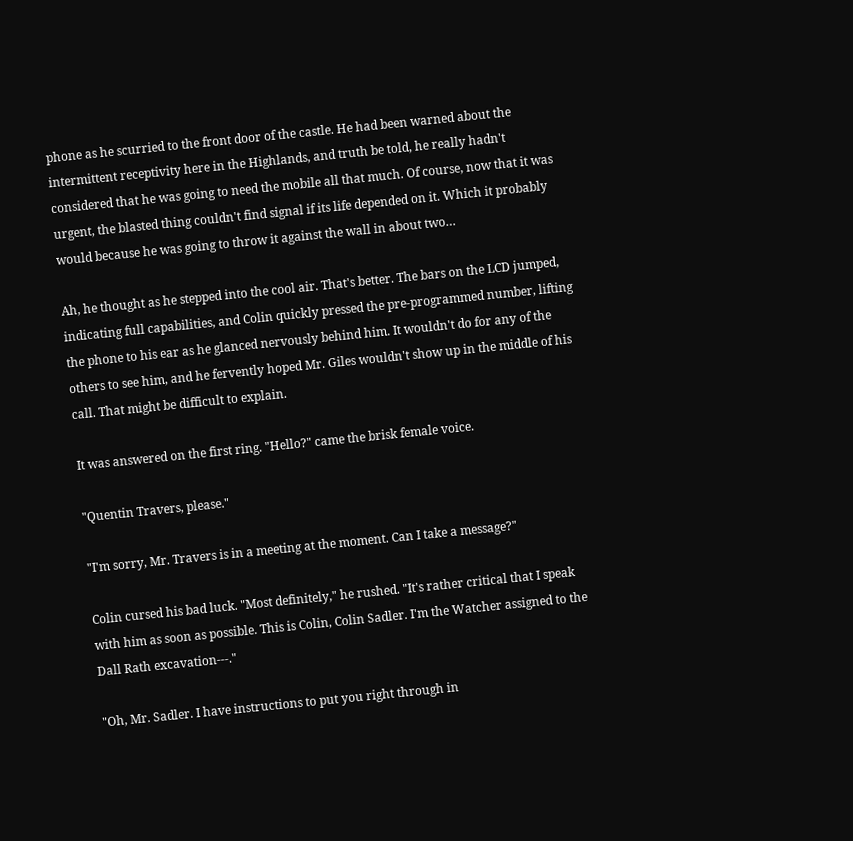phone as he scurried to the front door of the castle. He had been warned about the intermittent receptivity here in the Highlands, and truth be told, he really hadn't considered that he was going to need the mobile all that much. Of course, now that it was urgent, the blasted thing couldn't find signal if its life depended on it. Which it probably would because he was going to throw it against the wall in about two…

Ah, he thought as he stepped into the cool air. That's better. The bars on the LCD jumped, indicating full capabilities, and Colin quickly pressed the pre-programmed number, lifting the phone to his ear as he glanced nervously behind him. It wouldn't do for any of the others to see him, and he fervently hoped Mr. Giles wouldn't show up in the middle of his call. That might be difficult to explain.

It was answered on the first ring. "Hello?" came the brisk female voice.

"Quentin Travers, please."

"I'm sorry, Mr. Travers is in a meeting at the moment. Can I take a message?"

Colin cursed his bad luck. "Most definitely," he rushed. "It's rather critical that I speak with him as soon as possible. This is Colin, Colin Sadler. I'm the Watcher assigned to the Dall Rath excavation---."

"Oh, Mr. Sadler. I have instructions to put you right through in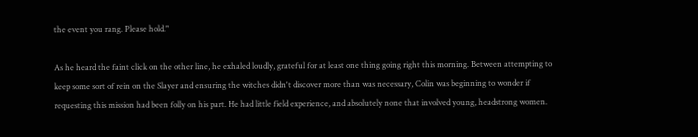the event you rang. Please hold."

As he heard the faint click on the other line, he exhaled loudly, grateful for at least one thing going right this morning. Between attempting to keep some sort of rein on the Slayer and ensuring the witches didn't discover more than was necessary, Colin was beginning to wonder if requesting this mission had been folly on his part. He had little field experience, and absolutely none that involved young, headstrong women.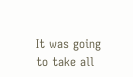It was going to take all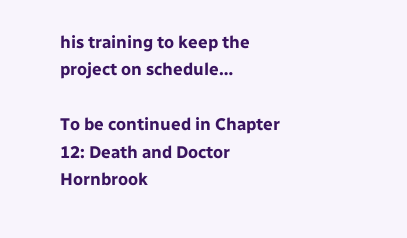his training to keep the project on schedule…

To be continued in Chapter 12: Death and Doctor Hornbrook